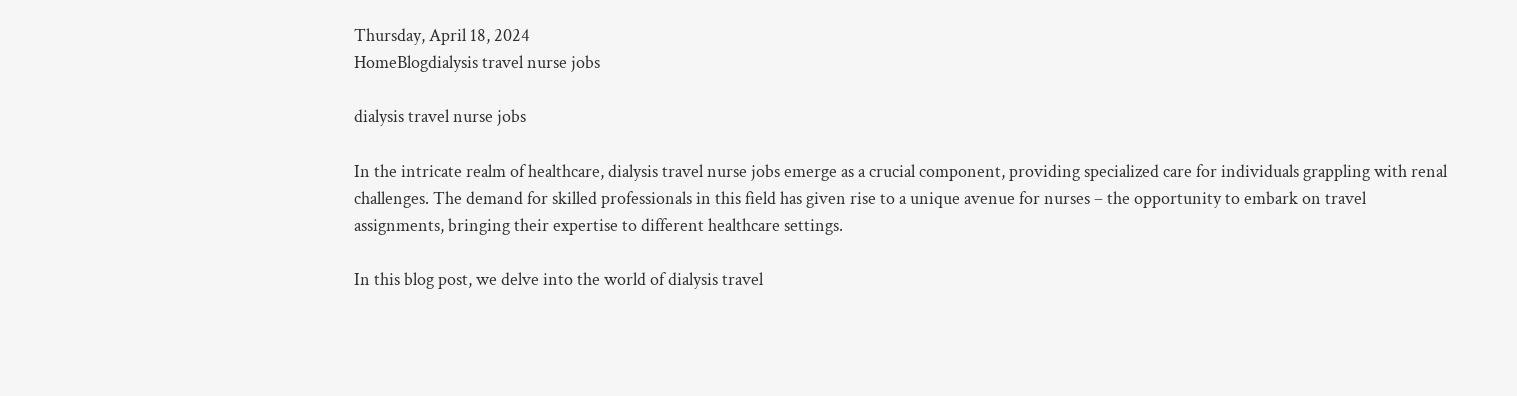Thursday, April 18, 2024
HomeBlogdialysis travel nurse jobs

dialysis travel nurse jobs

In the intricate realm of healthcare, dialysis travel nurse jobs emerge as a crucial component, providing specialized care for individuals grappling with renal challenges. The demand for skilled professionals in this field has given rise to a unique avenue for nurses – the opportunity to embark on travel assignments, bringing their expertise to different healthcare settings.

In this blog post, we delve into the world of dialysis travel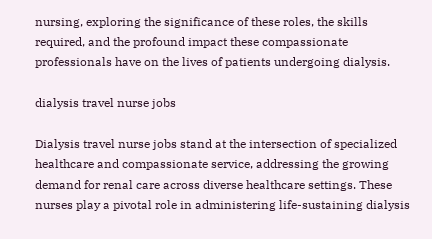nursing, exploring the significance of these roles, the skills required, and the profound impact these compassionate professionals have on the lives of patients undergoing dialysis.

dialysis travel nurse jobs

Dialysis travel nurse jobs stand at the intersection of specialized healthcare and compassionate service, addressing the growing demand for renal care across diverse healthcare settings. These nurses play a pivotal role in administering life-sustaining dialysis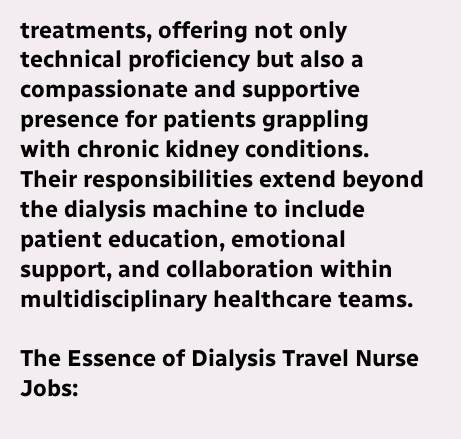treatments, offering not only technical proficiency but also a compassionate and supportive presence for patients grappling with chronic kidney conditions. Their responsibilities extend beyond the dialysis machine to include patient education, emotional support, and collaboration within multidisciplinary healthcare teams.

The Essence of Dialysis Travel Nurse Jobs: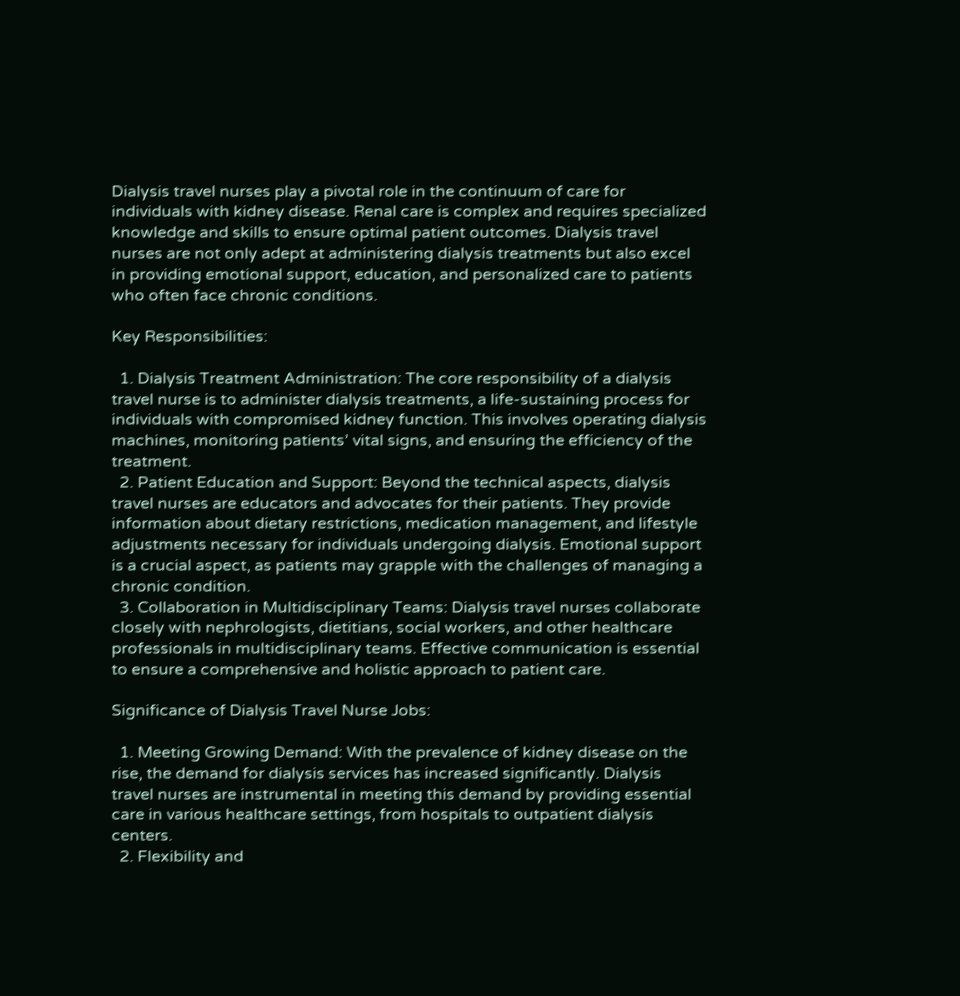Dialysis travel nurses play a pivotal role in the continuum of care for individuals with kidney disease. Renal care is complex and requires specialized knowledge and skills to ensure optimal patient outcomes. Dialysis travel nurses are not only adept at administering dialysis treatments but also excel in providing emotional support, education, and personalized care to patients who often face chronic conditions.

Key Responsibilities:

  1. Dialysis Treatment Administration: The core responsibility of a dialysis travel nurse is to administer dialysis treatments, a life-sustaining process for individuals with compromised kidney function. This involves operating dialysis machines, monitoring patients’ vital signs, and ensuring the efficiency of the treatment.
  2. Patient Education and Support: Beyond the technical aspects, dialysis travel nurses are educators and advocates for their patients. They provide information about dietary restrictions, medication management, and lifestyle adjustments necessary for individuals undergoing dialysis. Emotional support is a crucial aspect, as patients may grapple with the challenges of managing a chronic condition.
  3. Collaboration in Multidisciplinary Teams: Dialysis travel nurses collaborate closely with nephrologists, dietitians, social workers, and other healthcare professionals in multidisciplinary teams. Effective communication is essential to ensure a comprehensive and holistic approach to patient care.

Significance of Dialysis Travel Nurse Jobs:

  1. Meeting Growing Demand: With the prevalence of kidney disease on the rise, the demand for dialysis services has increased significantly. Dialysis travel nurses are instrumental in meeting this demand by providing essential care in various healthcare settings, from hospitals to outpatient dialysis centers.
  2. Flexibility and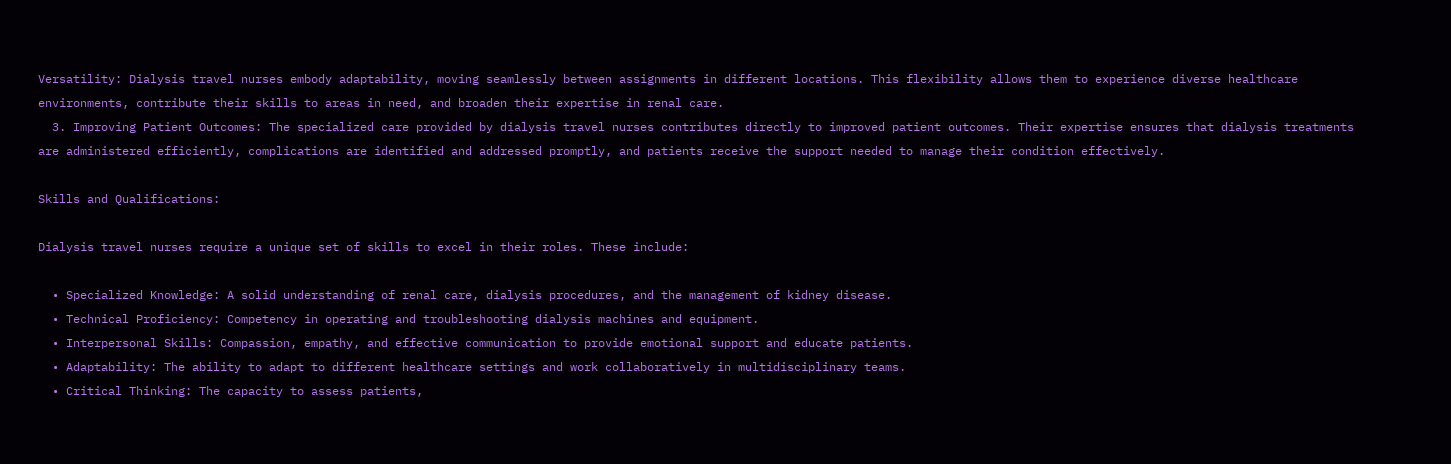Versatility: Dialysis travel nurses embody adaptability, moving seamlessly between assignments in different locations. This flexibility allows them to experience diverse healthcare environments, contribute their skills to areas in need, and broaden their expertise in renal care.
  3. Improving Patient Outcomes: The specialized care provided by dialysis travel nurses contributes directly to improved patient outcomes. Their expertise ensures that dialysis treatments are administered efficiently, complications are identified and addressed promptly, and patients receive the support needed to manage their condition effectively.

Skills and Qualifications:

Dialysis travel nurses require a unique set of skills to excel in their roles. These include:

  • Specialized Knowledge: A solid understanding of renal care, dialysis procedures, and the management of kidney disease.
  • Technical Proficiency: Competency in operating and troubleshooting dialysis machines and equipment.
  • Interpersonal Skills: Compassion, empathy, and effective communication to provide emotional support and educate patients.
  • Adaptability: The ability to adapt to different healthcare settings and work collaboratively in multidisciplinary teams.
  • Critical Thinking: The capacity to assess patients,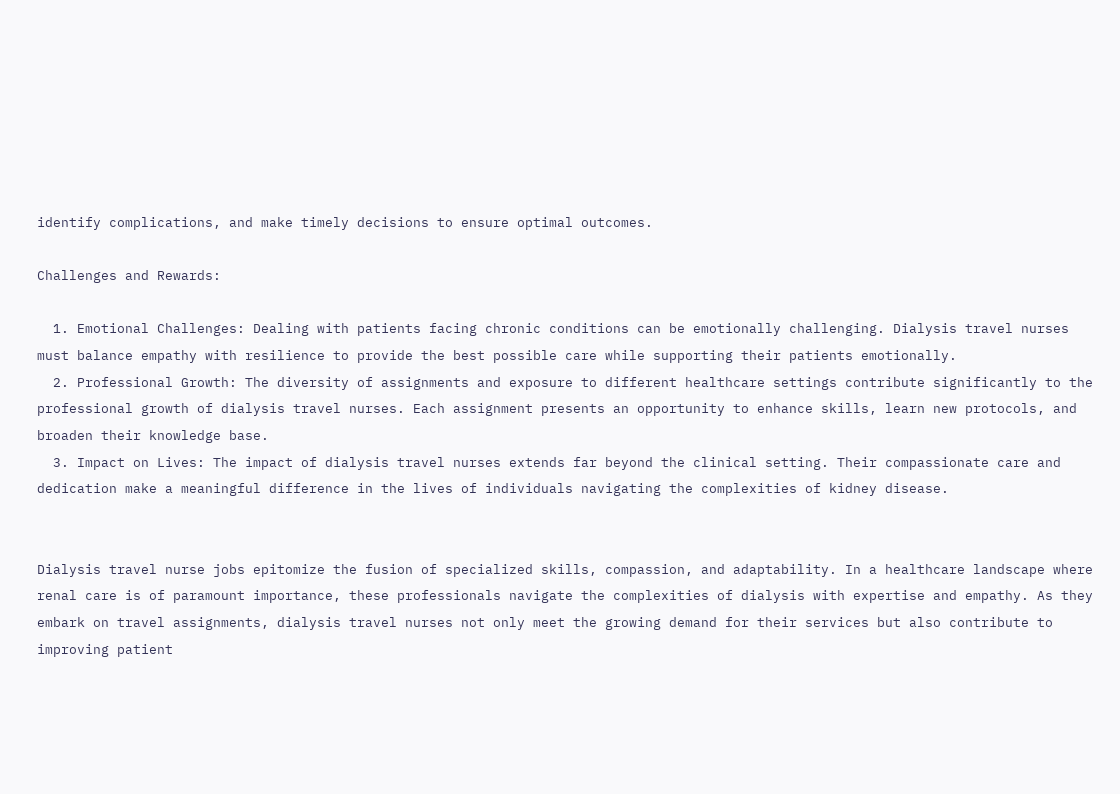identify complications, and make timely decisions to ensure optimal outcomes.

Challenges and Rewards:

  1. Emotional Challenges: Dealing with patients facing chronic conditions can be emotionally challenging. Dialysis travel nurses must balance empathy with resilience to provide the best possible care while supporting their patients emotionally.
  2. Professional Growth: The diversity of assignments and exposure to different healthcare settings contribute significantly to the professional growth of dialysis travel nurses. Each assignment presents an opportunity to enhance skills, learn new protocols, and broaden their knowledge base.
  3. Impact on Lives: The impact of dialysis travel nurses extends far beyond the clinical setting. Their compassionate care and dedication make a meaningful difference in the lives of individuals navigating the complexities of kidney disease.


Dialysis travel nurse jobs epitomize the fusion of specialized skills, compassion, and adaptability. In a healthcare landscape where renal care is of paramount importance, these professionals navigate the complexities of dialysis with expertise and empathy. As they embark on travel assignments, dialysis travel nurses not only meet the growing demand for their services but also contribute to improving patient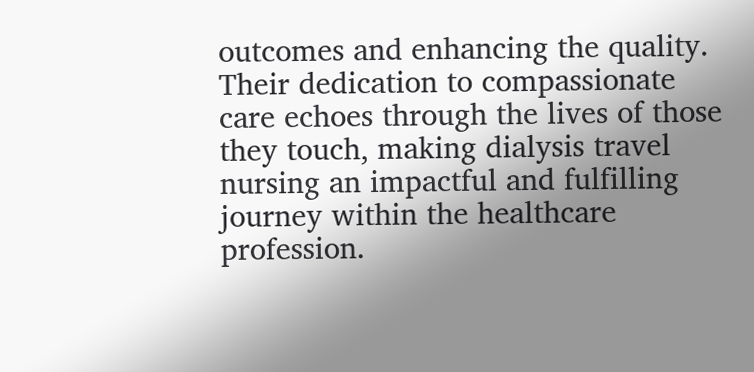outcomes and enhancing the quality. Their dedication to compassionate care echoes through the lives of those they touch, making dialysis travel nursing an impactful and fulfilling journey within the healthcare profession.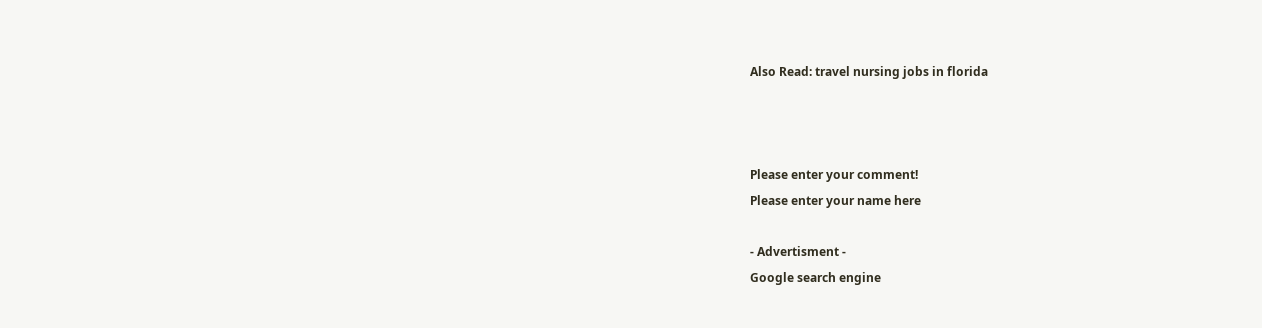Also Read: travel nursing jobs in florida



Please enter your comment!
Please enter your name here

- Advertisment -
Google search engine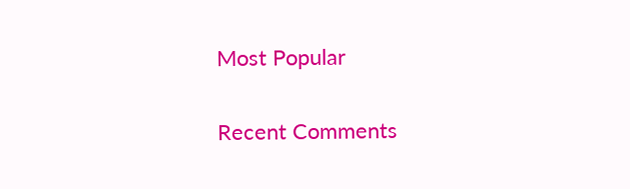Most Popular

Recent Comments